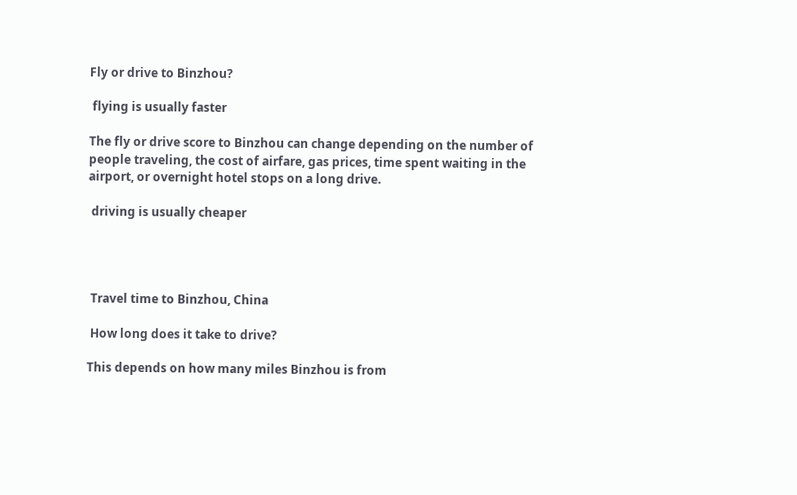Fly or drive to Binzhou?

 flying is usually faster

The fly or drive score to Binzhou can change depending on the number of people traveling, the cost of airfare, gas prices, time spent waiting in the airport, or overnight hotel stops on a long drive.

 driving is usually cheaper




 Travel time to Binzhou, China

 How long does it take to drive?

This depends on how many miles Binzhou is from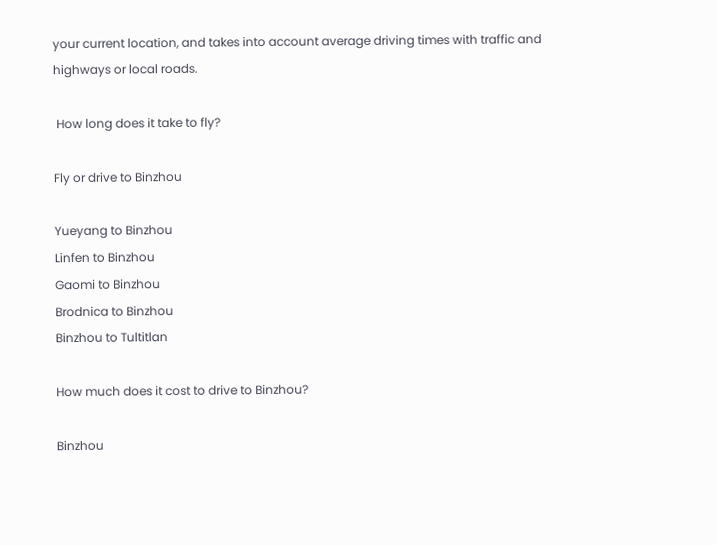your current location, and takes into account average driving times with traffic and highways or local roads.

 How long does it take to fly?

Fly or drive to Binzhou

Yueyang to Binzhou
Linfen to Binzhou
Gaomi to Binzhou
Brodnica to Binzhou
Binzhou to Tultitlan

How much does it cost to drive to Binzhou?

Binzhou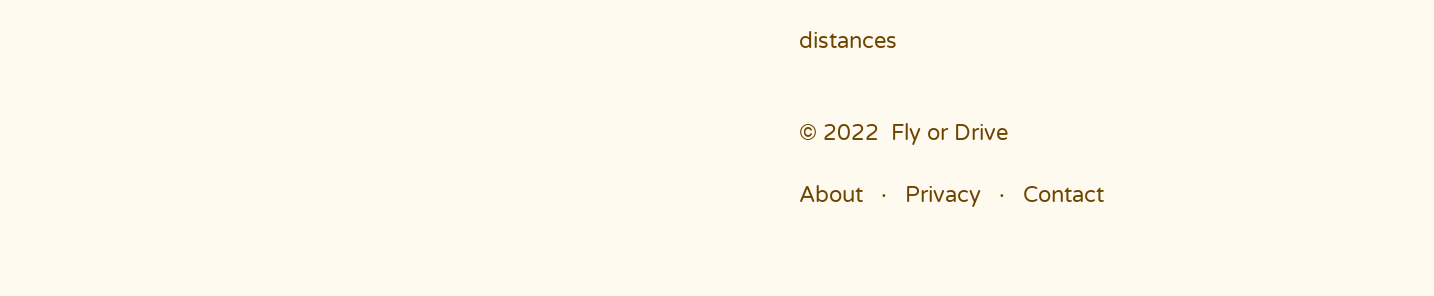distances


© 2022  Fly or Drive

About   ·   Privacy   ·   Contact